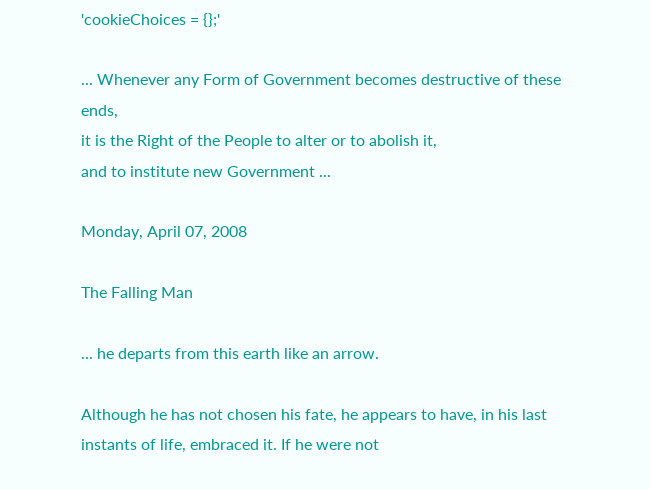'cookieChoices = {};'

... Whenever any Form of Government becomes destructive of these ends,
it is the Right of the People to alter or to abolish it,
and to institute new Government ...

Monday, April 07, 2008

The Falling Man

... he departs from this earth like an arrow.

Although he has not chosen his fate, he appears to have, in his last instants of life, embraced it. If he were not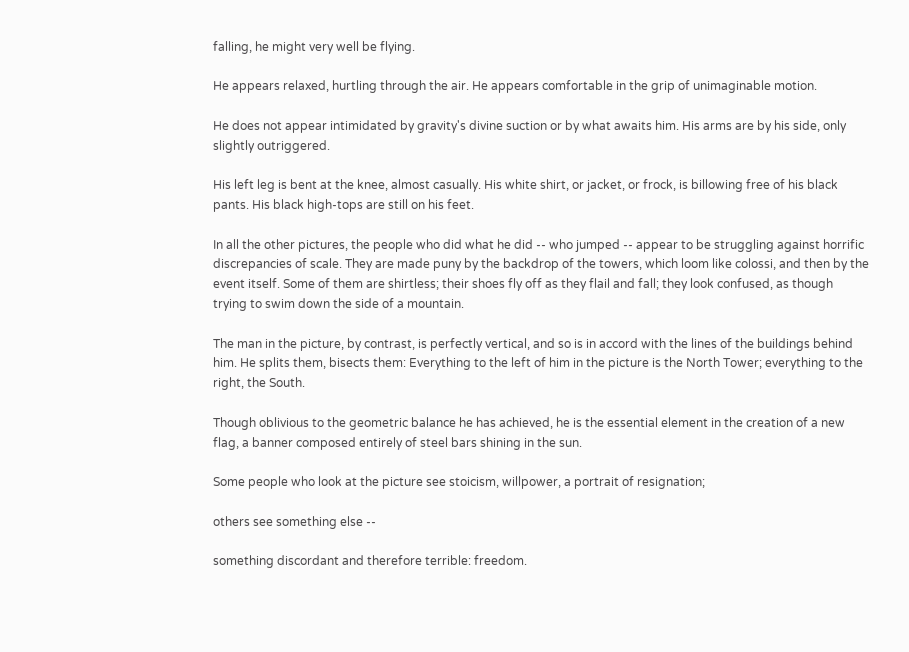falling, he might very well be flying.

He appears relaxed, hurtling through the air. He appears comfortable in the grip of unimaginable motion.

He does not appear intimidated by gravity's divine suction or by what awaits him. His arms are by his side, only slightly outriggered.

His left leg is bent at the knee, almost casually. His white shirt, or jacket, or frock, is billowing free of his black pants. His black high-tops are still on his feet.

In all the other pictures, the people who did what he did -- who jumped -- appear to be struggling against horrific discrepancies of scale. They are made puny by the backdrop of the towers, which loom like colossi, and then by the event itself. Some of them are shirtless; their shoes fly off as they flail and fall; they look confused, as though trying to swim down the side of a mountain.

The man in the picture, by contrast, is perfectly vertical, and so is in accord with the lines of the buildings behind him. He splits them, bisects them: Everything to the left of him in the picture is the North Tower; everything to the right, the South.

Though oblivious to the geometric balance he has achieved, he is the essential element in the creation of a new flag, a banner composed entirely of steel bars shining in the sun.

Some people who look at the picture see stoicism, willpower, a portrait of resignation;

others see something else --

something discordant and therefore terrible: freedom.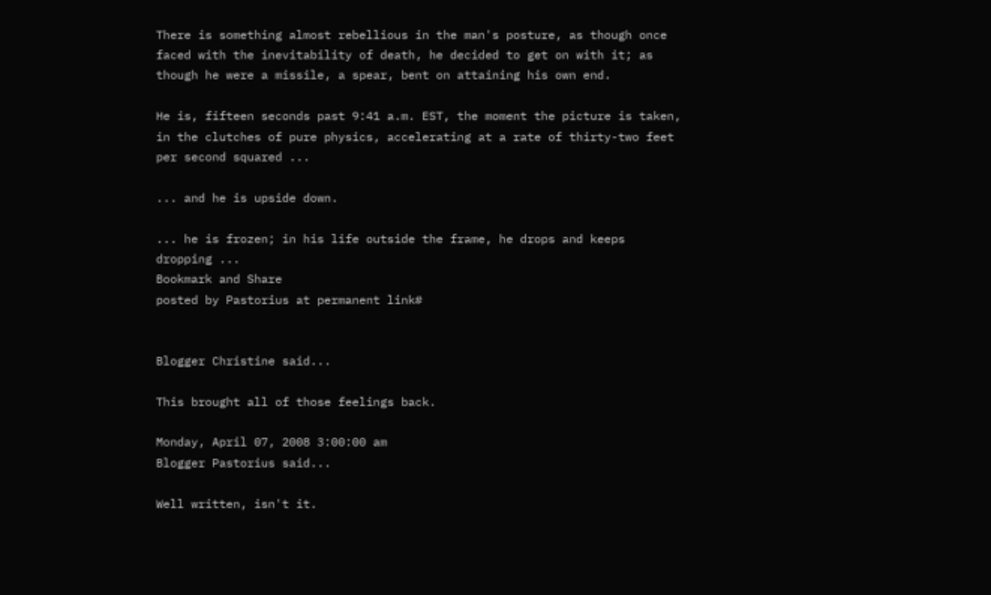There is something almost rebellious in the man's posture, as though once faced with the inevitability of death, he decided to get on with it; as though he were a missile, a spear, bent on attaining his own end.

He is, fifteen seconds past 9:41 a.m. EST, the moment the picture is taken, in the clutches of pure physics, accelerating at a rate of thirty-two feet per second squared ...

... and he is upside down.

... he is frozen; in his life outside the frame, he drops and keeps dropping ...
Bookmark and Share
posted by Pastorius at permanent link#


Blogger Christine said...

This brought all of those feelings back.

Monday, April 07, 2008 3:00:00 am
Blogger Pastorius said...

Well written, isn't it.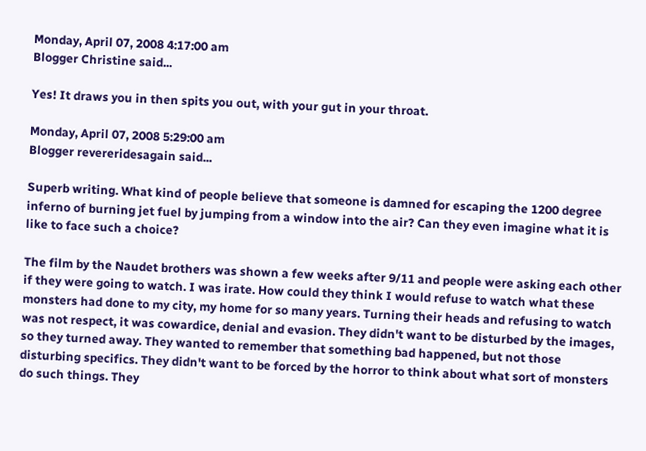Monday, April 07, 2008 4:17:00 am
Blogger Christine said...

Yes! It draws you in then spits you out, with your gut in your throat.

Monday, April 07, 2008 5:29:00 am
Blogger revereridesagain said...

Superb writing. What kind of people believe that someone is damned for escaping the 1200 degree inferno of burning jet fuel by jumping from a window into the air? Can they even imagine what it is like to face such a choice?

The film by the Naudet brothers was shown a few weeks after 9/11 and people were asking each other if they were going to watch. I was irate. How could they think I would refuse to watch what these monsters had done to my city, my home for so many years. Turning their heads and refusing to watch was not respect, it was cowardice, denial and evasion. They didn't want to be disturbed by the images, so they turned away. They wanted to remember that something bad happened, but not those disturbing specifics. They didn't want to be forced by the horror to think about what sort of monsters do such things. They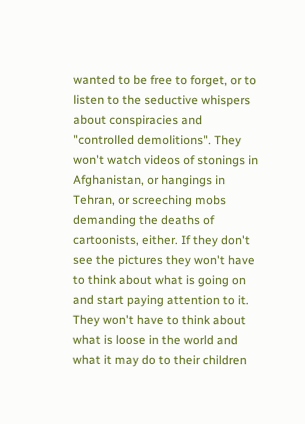wanted to be free to forget, or to listen to the seductive whispers about conspiracies and "controlled demolitions". They won't watch videos of stonings in Afghanistan, or hangings in Tehran, or screeching mobs demanding the deaths of cartoonists, either. If they don't see the pictures they won't have to think about what is going on and start paying attention to it. They won't have to think about what is loose in the world and what it may do to their children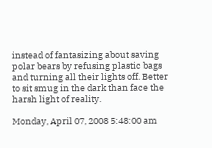instead of fantasizing about saving polar bears by refusing plastic bags and turning all their lights off. Better to sit smug in the dark than face the harsh light of reality.

Monday, April 07, 2008 5:48:00 am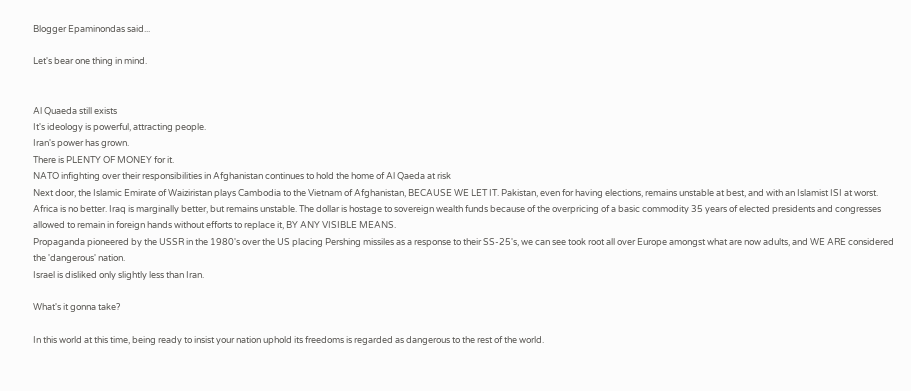Blogger Epaminondas said...

Let's bear one thing in mind.


Al Quaeda still exists
It's ideology is powerful, attracting people.
Iran's power has grown.
There is PLENTY OF MONEY for it.
NATO infighting over their responsibilities in Afghanistan continues to hold the home of Al Qaeda at risk
Next door, the Islamic Emirate of Waiziristan plays Cambodia to the Vietnam of Afghanistan, BECAUSE WE LET IT. Pakistan, even for having elections, remains unstable at best, and with an Islamist ISI at worst. Africa is no better. Iraq is marginally better, but remains unstable. The dollar is hostage to sovereign wealth funds because of the overpricing of a basic commodity 35 years of elected presidents and congresses allowed to remain in foreign hands without efforts to replace it, BY ANY VISIBLE MEANS.
Propaganda pioneered by the USSR in the 1980's over the US placing Pershing missiles as a response to their SS-25's, we can see took root all over Europe amongst what are now adults, and WE ARE considered the 'dangerous' nation.
Israel is disliked only slightly less than Iran.

What's it gonna take?

In this world at this time, being ready to insist your nation uphold its freedoms is regarded as dangerous to the rest of the world.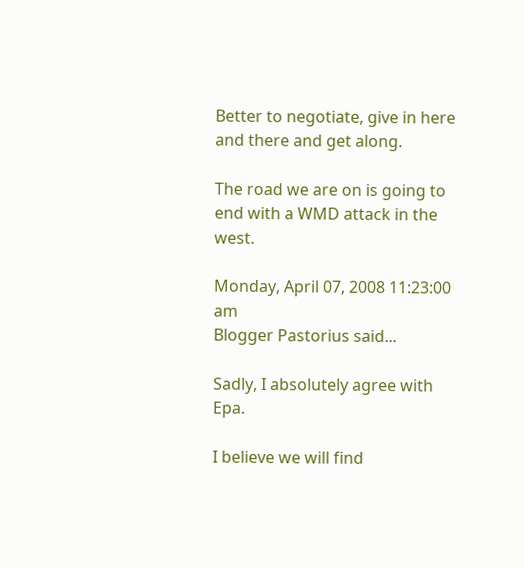Better to negotiate, give in here and there and get along.

The road we are on is going to end with a WMD attack in the west.

Monday, April 07, 2008 11:23:00 am
Blogger Pastorius said...

Sadly, I absolutely agree with Epa.

I believe we will find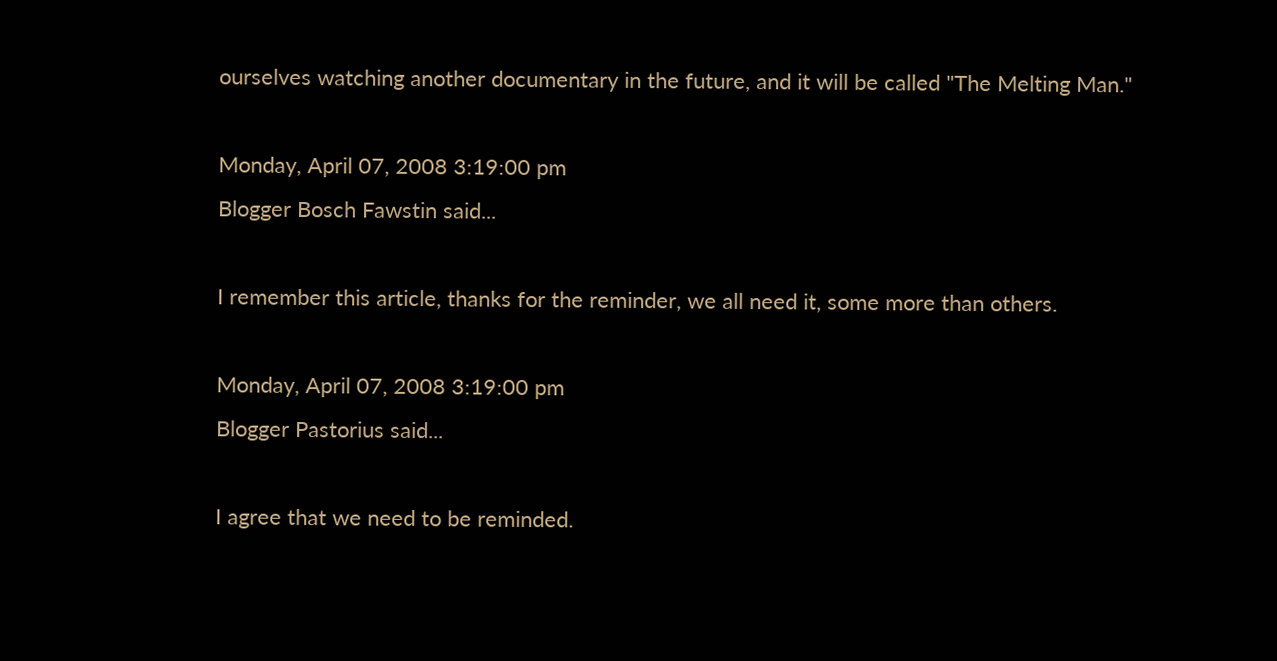ourselves watching another documentary in the future, and it will be called "The Melting Man."

Monday, April 07, 2008 3:19:00 pm
Blogger Bosch Fawstin said...

I remember this article, thanks for the reminder, we all need it, some more than others.

Monday, April 07, 2008 3:19:00 pm
Blogger Pastorius said...

I agree that we need to be reminded.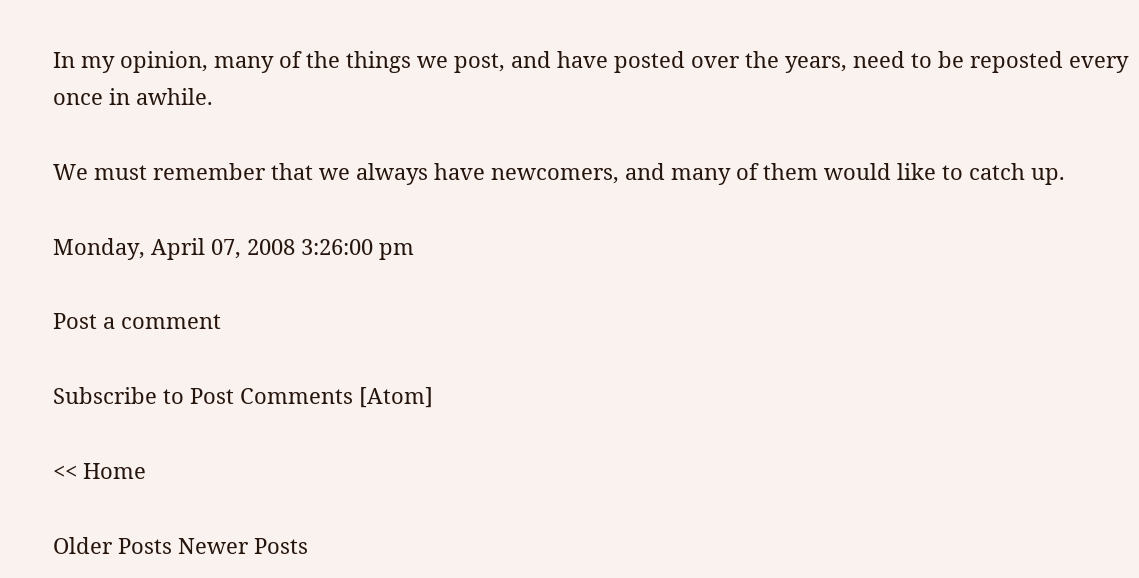In my opinion, many of the things we post, and have posted over the years, need to be reposted every once in awhile.

We must remember that we always have newcomers, and many of them would like to catch up.

Monday, April 07, 2008 3:26:00 pm

Post a comment

Subscribe to Post Comments [Atom]

<< Home

Older Posts Newer Posts